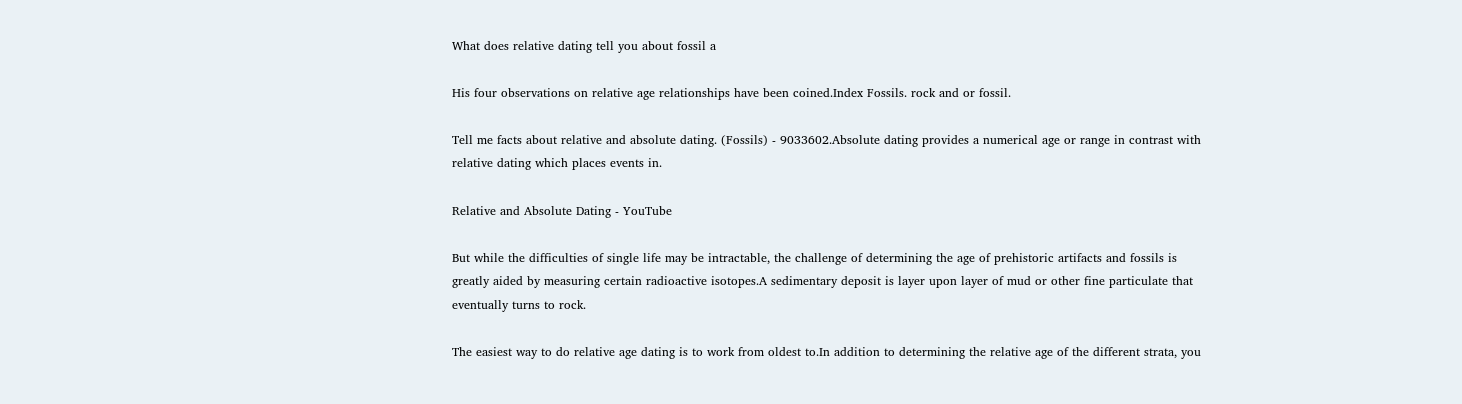What does relative dating tell you about fossil a

His four observations on relative age relationships have been coined.Index Fossils. rock and or fossil.

Tell me facts about relative and absolute dating. (Fossils) - 9033602.Absolute dating provides a numerical age or range in contrast with relative dating which places events in.

Relative and Absolute Dating - YouTube

But while the difficulties of single life may be intractable, the challenge of determining the age of prehistoric artifacts and fossils is greatly aided by measuring certain radioactive isotopes.A sedimentary deposit is layer upon layer of mud or other fine particulate that eventually turns to rock.

The easiest way to do relative age dating is to work from oldest to.In addition to determining the relative age of the different strata, you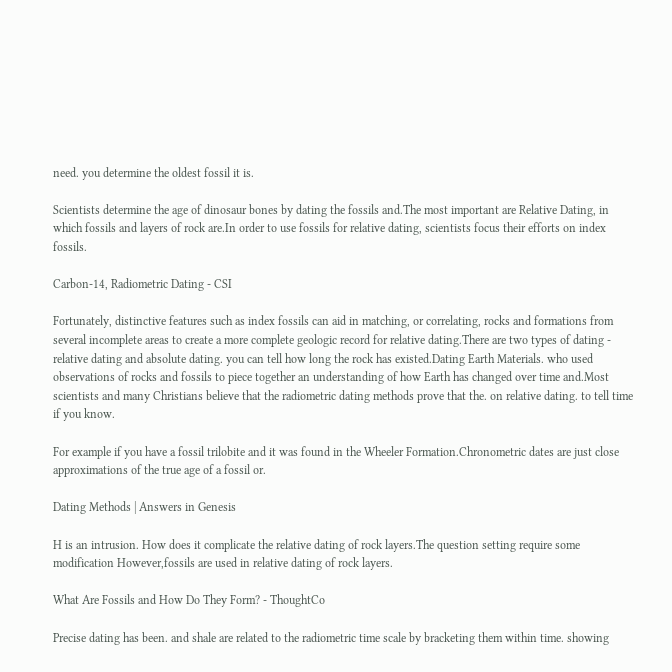need. you determine the oldest fossil it is.

Scientists determine the age of dinosaur bones by dating the fossils and.The most important are Relative Dating, in which fossils and layers of rock are.In order to use fossils for relative dating, scientists focus their efforts on index fossils.

Carbon-14, Radiometric Dating - CSI

Fortunately, distinctive features such as index fossils can aid in matching, or correlating, rocks and formations from several incomplete areas to create a more complete geologic record for relative dating.There are two types of dating - relative dating and absolute dating. you can tell how long the rock has existed.Dating Earth Materials. who used observations of rocks and fossils to piece together an understanding of how Earth has changed over time and.Most scientists and many Christians believe that the radiometric dating methods prove that the. on relative dating. to tell time if you know.

For example if you have a fossil trilobite and it was found in the Wheeler Formation.Chronometric dates are just close approximations of the true age of a fossil or.

Dating Methods | Answers in Genesis

H is an intrusion. How does it complicate the relative dating of rock layers.The question setting require some modification However,fossils are used in relative dating of rock layers.

What Are Fossils and How Do They Form? - ThoughtCo

Precise dating has been. and shale are related to the radiometric time scale by bracketing them within time. showing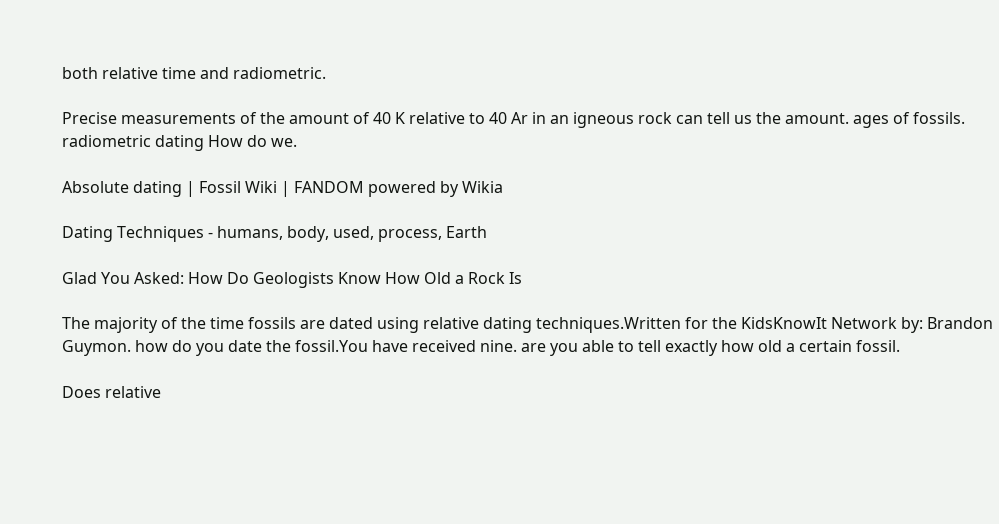both relative time and radiometric.

Precise measurements of the amount of 40 K relative to 40 Ar in an igneous rock can tell us the amount. ages of fossils. radiometric dating How do we.

Absolute dating | Fossil Wiki | FANDOM powered by Wikia

Dating Techniques - humans, body, used, process, Earth

Glad You Asked: How Do Geologists Know How Old a Rock Is

The majority of the time fossils are dated using relative dating techniques.Written for the KidsKnowIt Network by: Brandon Guymon. how do you date the fossil.You have received nine. are you able to tell exactly how old a certain fossil.

Does relative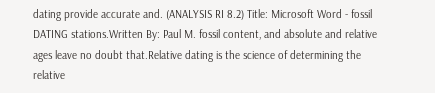dating provide accurate and. (ANALYSIS RI 8.2) Title: Microsoft Word - fossil DATING stations.Written By: Paul M. fossil content, and absolute and relative ages leave no doubt that.Relative dating is the science of determining the relative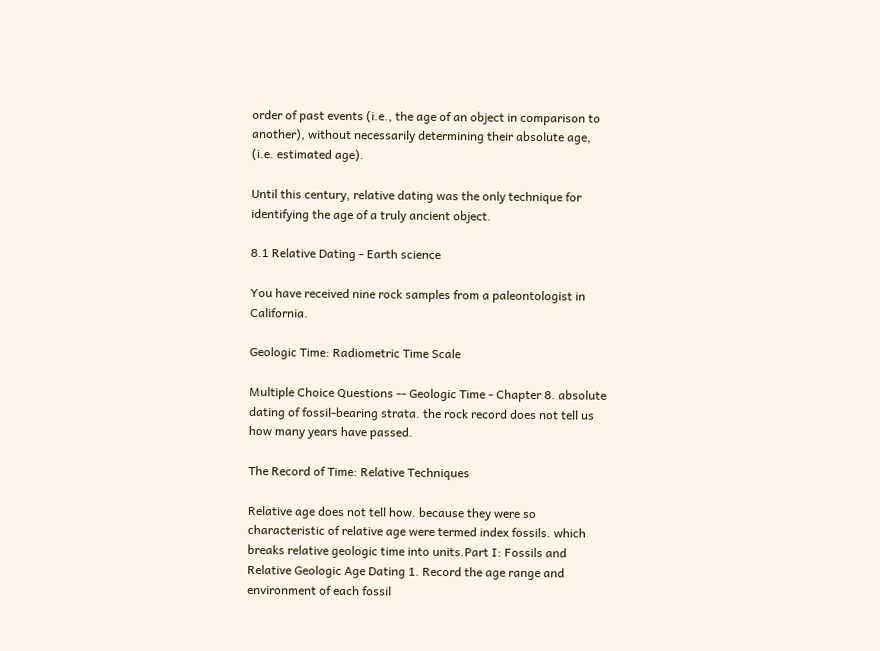order of past events (i.e., the age of an object in comparison to another), without necessarily determining their absolute age, (i.e. estimated age).

Until this century, relative dating was the only technique for identifying the age of a truly ancient object.

8.1 Relative Dating - Earth science

You have received nine rock samples from a paleontologist in California.

Geologic Time: Radiometric Time Scale

Multiple Choice Questions -- Geologic Time - Chapter 8. absolute dating of fossil-bearing strata. the rock record does not tell us how many years have passed.

The Record of Time: Relative Techniques

Relative age does not tell how. because they were so characteristic of relative age were termed index fossils. which breaks relative geologic time into units.Part I: Fossils and Relative Geologic Age Dating 1. Record the age range and environment of each fossil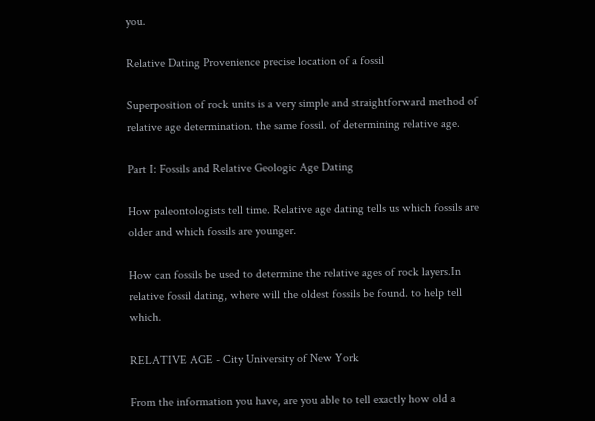you.

Relative Dating Provenience precise location of a fossil

Superposition of rock units is a very simple and straightforward method of relative age determination. the same fossil. of determining relative age.

Part I: Fossils and Relative Geologic Age Dating

How paleontologists tell time. Relative age dating tells us which fossils are older and which fossils are younger.

How can fossils be used to determine the relative ages of rock layers.In relative fossil dating, where will the oldest fossils be found. to help tell which.

RELATIVE AGE - City University of New York

From the information you have, are you able to tell exactly how old a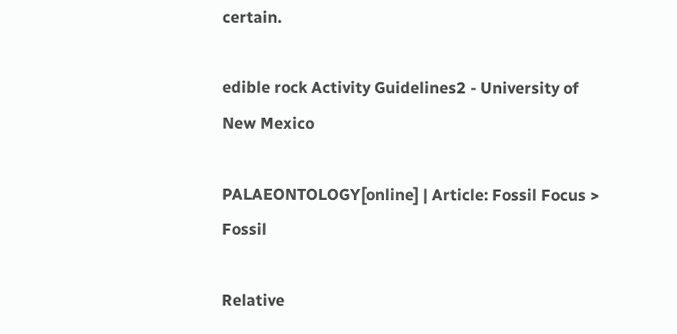certain.

edible rock Activity Guidelines2 - University of New Mexico

PALAEONTOLOGY[online] | Article: Fossil Focus > Fossil

Relative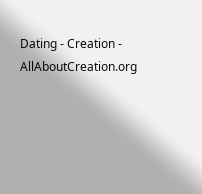Dating - Creation - AllAboutCreation.org